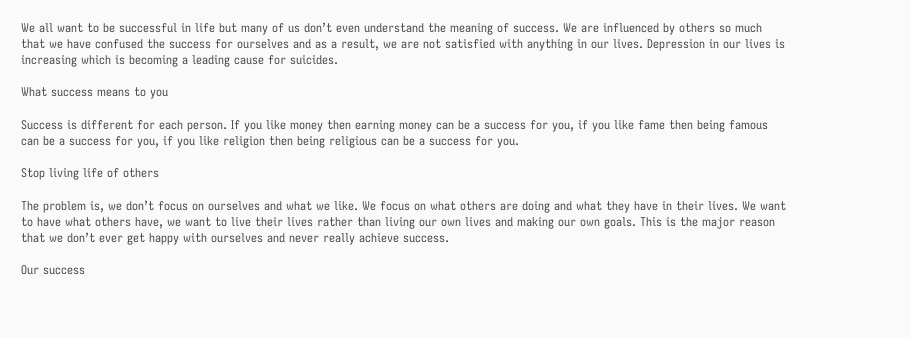We all want to be successful in life but many of us don’t even understand the meaning of success. We are influenced by others so much that we have confused the success for ourselves and as a result, we are not satisfied with anything in our lives. Depression in our lives is increasing which is becoming a leading cause for suicides.

What success means to you

Success is different for each person. If you like money then earning money can be a success for you, if you like fame then being famous can be a success for you, if you like religion then being religious can be a success for you.

Stop living life of others

The problem is, we don’t focus on ourselves and what we like. We focus on what others are doing and what they have in their lives. We want to have what others have, we want to live their lives rather than living our own lives and making our own goals. This is the major reason that we don’t ever get happy with ourselves and never really achieve success.

Our success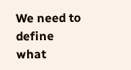We need to define what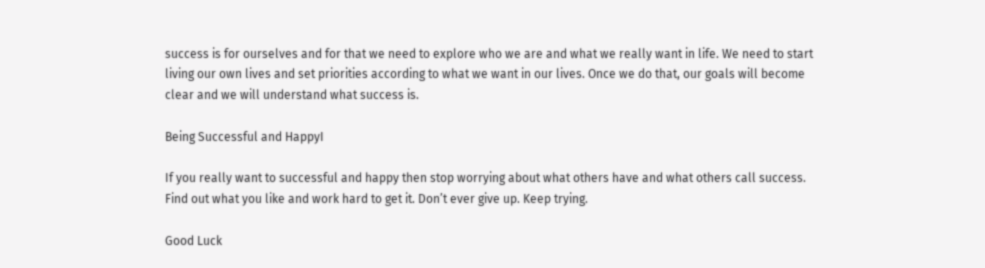success is for ourselves and for that we need to explore who we are and what we really want in life. We need to start living our own lives and set priorities according to what we want in our lives. Once we do that, our goals will become clear and we will understand what success is.

Being Successful and HappyI

If you really want to successful and happy then stop worrying about what others have and what others call success. Find out what you like and work hard to get it. Don’t ever give up. Keep trying.

Good Luck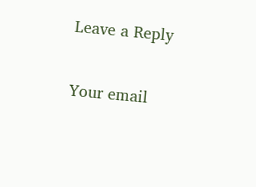Leave a Reply

Your email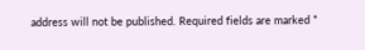address will not be published. Required fields are marked *